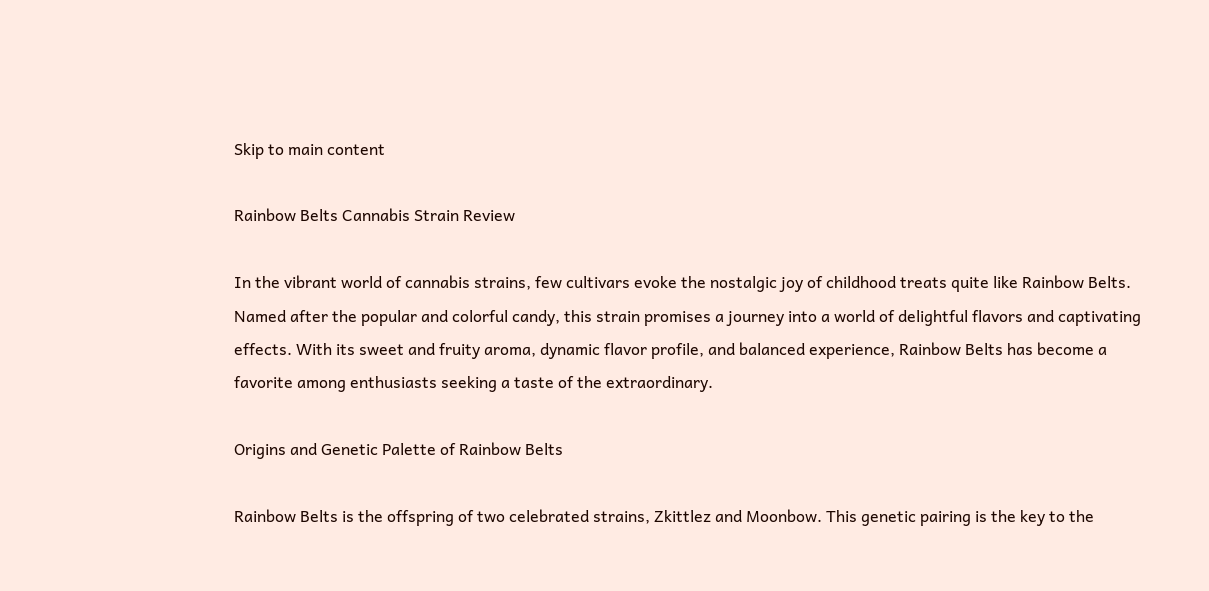Skip to main content

Rainbow Belts Cannabis Strain Review

In the vibrant world of cannabis strains, few cultivars evoke the nostalgic joy of childhood treats quite like Rainbow Belts. Named after the popular and colorful candy, this strain promises a journey into a world of delightful flavors and captivating effects. With its sweet and fruity aroma, dynamic flavor profile, and balanced experience, Rainbow Belts has become a favorite among enthusiasts seeking a taste of the extraordinary.

Origins and Genetic Palette of Rainbow Belts

Rainbow Belts is the offspring of two celebrated strains, Zkittlez and Moonbow. This genetic pairing is the key to the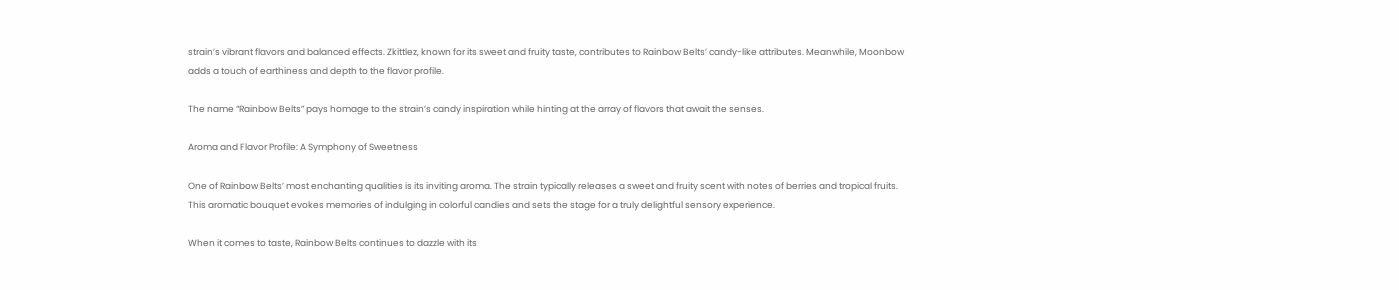strain’s vibrant flavors and balanced effects. Zkittlez, known for its sweet and fruity taste, contributes to Rainbow Belts’ candy-like attributes. Meanwhile, Moonbow adds a touch of earthiness and depth to the flavor profile.

The name “Rainbow Belts” pays homage to the strain’s candy inspiration while hinting at the array of flavors that await the senses.

Aroma and Flavor Profile: A Symphony of Sweetness

One of Rainbow Belts’ most enchanting qualities is its inviting aroma. The strain typically releases a sweet and fruity scent with notes of berries and tropical fruits. This aromatic bouquet evokes memories of indulging in colorful candies and sets the stage for a truly delightful sensory experience.

When it comes to taste, Rainbow Belts continues to dazzle with its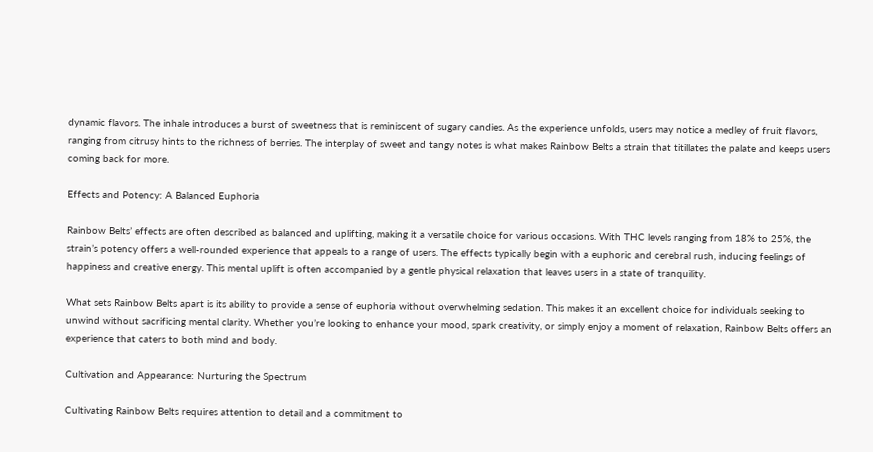dynamic flavors. The inhale introduces a burst of sweetness that is reminiscent of sugary candies. As the experience unfolds, users may notice a medley of fruit flavors, ranging from citrusy hints to the richness of berries. The interplay of sweet and tangy notes is what makes Rainbow Belts a strain that titillates the palate and keeps users coming back for more.

Effects and Potency: A Balanced Euphoria

Rainbow Belts’ effects are often described as balanced and uplifting, making it a versatile choice for various occasions. With THC levels ranging from 18% to 25%, the strain’s potency offers a well-rounded experience that appeals to a range of users. The effects typically begin with a euphoric and cerebral rush, inducing feelings of happiness and creative energy. This mental uplift is often accompanied by a gentle physical relaxation that leaves users in a state of tranquility.

What sets Rainbow Belts apart is its ability to provide a sense of euphoria without overwhelming sedation. This makes it an excellent choice for individuals seeking to unwind without sacrificing mental clarity. Whether you’re looking to enhance your mood, spark creativity, or simply enjoy a moment of relaxation, Rainbow Belts offers an experience that caters to both mind and body.

Cultivation and Appearance: Nurturing the Spectrum

Cultivating Rainbow Belts requires attention to detail and a commitment to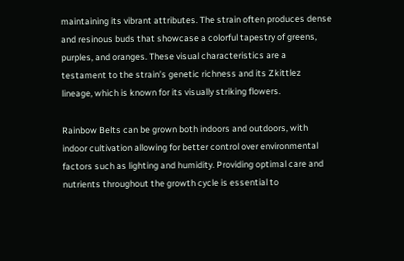maintaining its vibrant attributes. The strain often produces dense and resinous buds that showcase a colorful tapestry of greens, purples, and oranges. These visual characteristics are a testament to the strain’s genetic richness and its Zkittlez lineage, which is known for its visually striking flowers.

Rainbow Belts can be grown both indoors and outdoors, with indoor cultivation allowing for better control over environmental factors such as lighting and humidity. Providing optimal care and nutrients throughout the growth cycle is essential to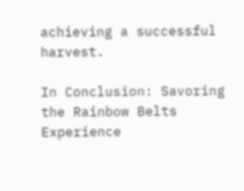achieving a successful harvest.

In Conclusion: Savoring the Rainbow Belts Experience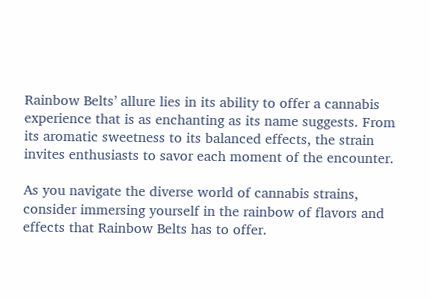Rainbow Belts’ allure lies in its ability to offer a cannabis experience that is as enchanting as its name suggests. From its aromatic sweetness to its balanced effects, the strain invites enthusiasts to savor each moment of the encounter.

As you navigate the diverse world of cannabis strains, consider immersing yourself in the rainbow of flavors and effects that Rainbow Belts has to offer.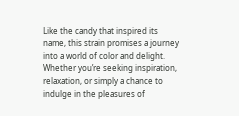Like the candy that inspired its name, this strain promises a journey into a world of color and delight. Whether you’re seeking inspiration, relaxation, or simply a chance to indulge in the pleasures of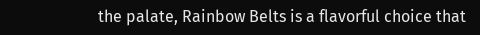the palate, Rainbow Belts is a flavorful choice that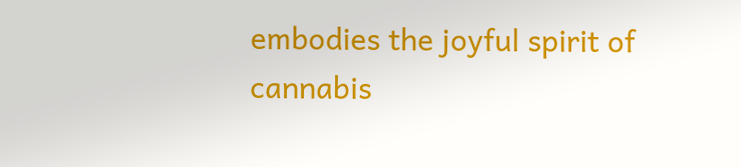embodies the joyful spirit of cannabis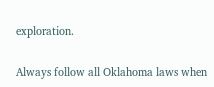exploration.

Always follow all Oklahoma laws when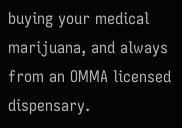buying your medical marijuana, and always from an OMMA licensed dispensary.